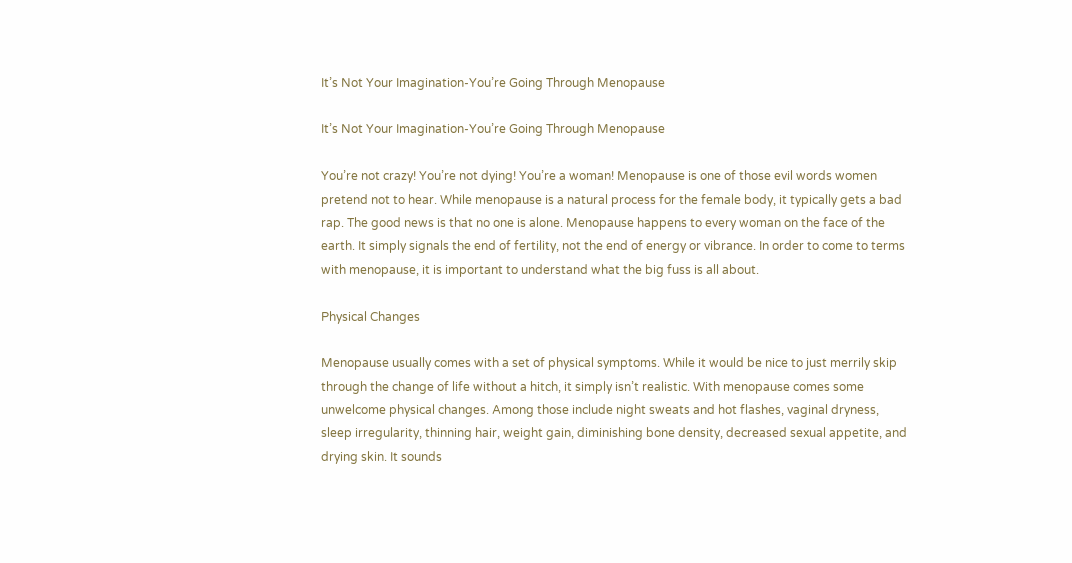It’s Not Your Imagination-You’re Going Through Menopause

It’s Not Your Imagination-You’re Going Through Menopause

You’re not crazy! You’re not dying! You’re a woman! Menopause is one of those evil words women pretend not to hear. While menopause is a natural process for the female body, it typically gets a bad rap. The good news is that no one is alone. Menopause happens to every woman on the face of the earth. It simply signals the end of fertility, not the end of energy or vibrance. In order to come to terms with menopause, it is important to understand what the big fuss is all about.

Physical Changes

Menopause usually comes with a set of physical symptoms. While it would be nice to just merrily skip through the change of life without a hitch, it simply isn’t realistic. With menopause comes some unwelcome physical changes. Among those include night sweats and hot flashes, vaginal dryness, sleep irregularity, thinning hair, weight gain, diminishing bone density, decreased sexual appetite, and drying skin. It sounds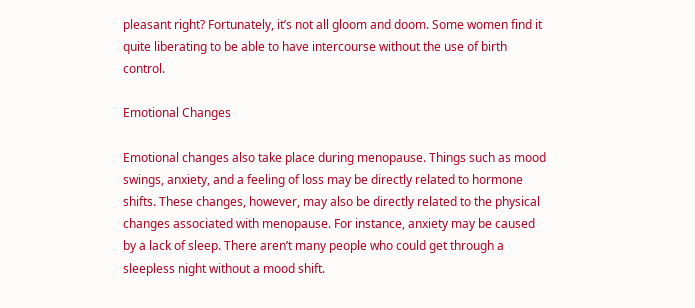pleasant right? Fortunately, it’s not all gloom and doom. Some women find it quite liberating to be able to have intercourse without the use of birth control.

Emotional Changes

Emotional changes also take place during menopause. Things such as mood swings, anxiety, and a feeling of loss may be directly related to hormone shifts. These changes, however, may also be directly related to the physical changes associated with menopause. For instance, anxiety may be caused by a lack of sleep. There aren’t many people who could get through a sleepless night without a mood shift.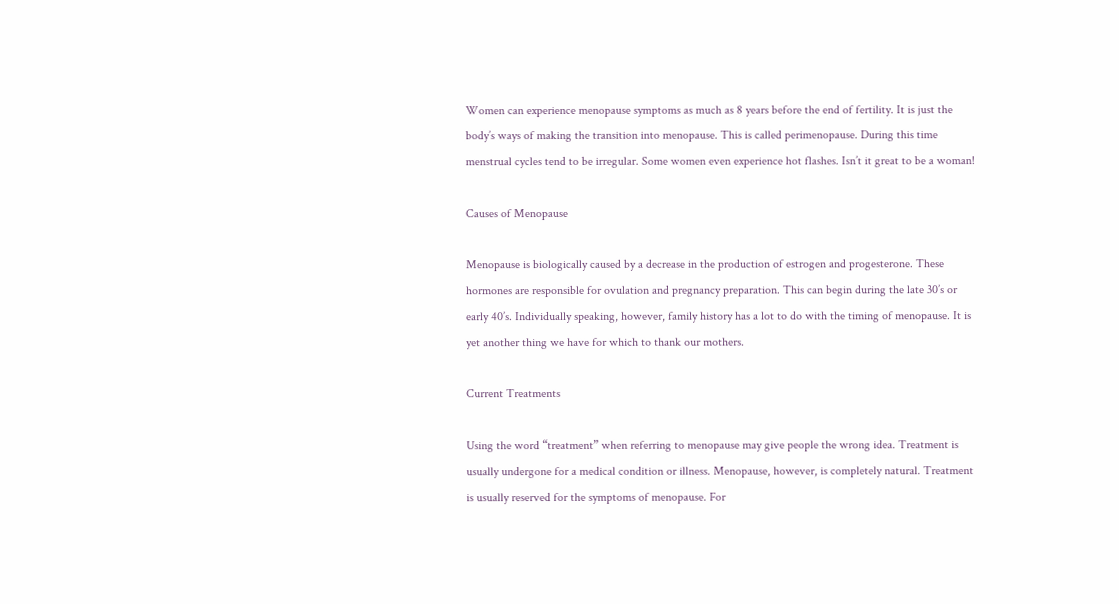Women can experience menopause symptoms as much as 8 years before the end of fertility. It is just the body’s ways of making the transition into menopause. This is called perimenopause. During this time menstrual cycles tend to be irregular. Some women even experience hot flashes. Isn’t it great to be a woman!

Causes of Menopause

Menopause is biologically caused by a decrease in the production of estrogen and progesterone. These hormones are responsible for ovulation and pregnancy preparation. This can begin during the late 30’s or early 40’s. Individually speaking, however, family history has a lot to do with the timing of menopause. It is yet another thing we have for which to thank our mothers.

Current Treatments

Using the word “treatment” when referring to menopause may give people the wrong idea. Treatment is usually undergone for a medical condition or illness. Menopause, however, is completely natural. Treatment is usually reserved for the symptoms of menopause. For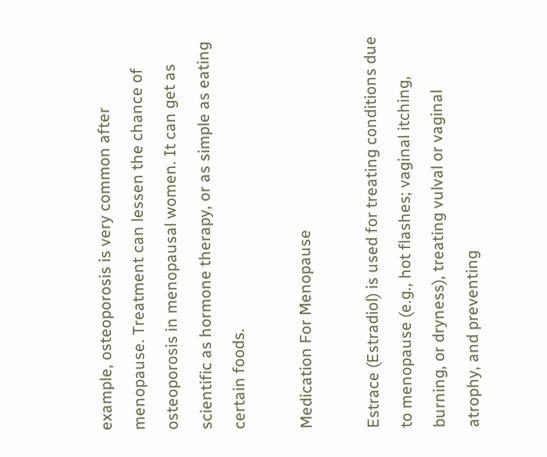example, osteoporosis is very common after menopause. Treatment can lessen the chance of osteoporosis in menopausal women. It can get as scientific as hormone therapy, or as simple as eating certain foods.

Medication For Menopause

Estrace (Estradiol) is used for treating conditions due to menopause (e.g., hot flashes; vaginal itching, burning, or dryness), treating vulval or vaginal atrophy, and preventing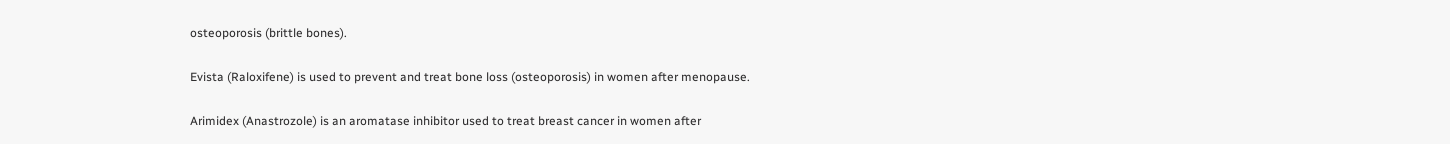osteoporosis (brittle bones).

Evista (Raloxifene) is used to prevent and treat bone loss (osteoporosis) in women after menopause.

Arimidex (Anastrozole) is an aromatase inhibitor used to treat breast cancer in women after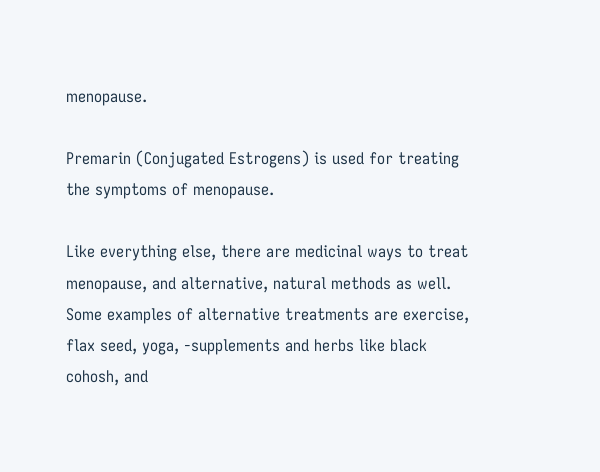menopause.

Premarin (Conjugated Estrogens) is used for treating the symptoms of menopause.

Like everything else, there are medicinal ways to treat menopause, and alternative, natural methods as well. Some examples of alternative treatments are exercise, flax seed, yoga, -supplements and herbs like black cohosh, and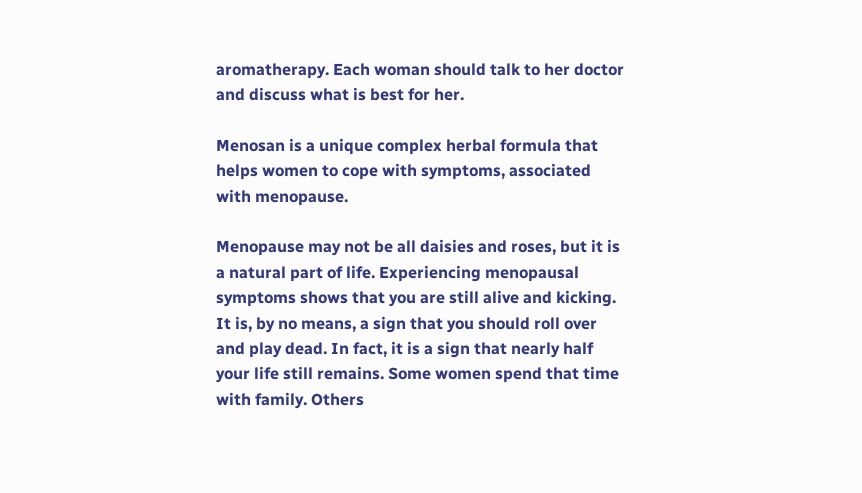aromatherapy. Each woman should talk to her doctor and discuss what is best for her.

Menosan is a unique complex herbal formula that helps women to cope with symptoms, associated with menopause.

Menopause may not be all daisies and roses, but it is a natural part of life. Experiencing menopausal symptoms shows that you are still alive and kicking. It is, by no means, a sign that you should roll over and play dead. In fact, it is a sign that nearly half your life still remains. Some women spend that time with family. Others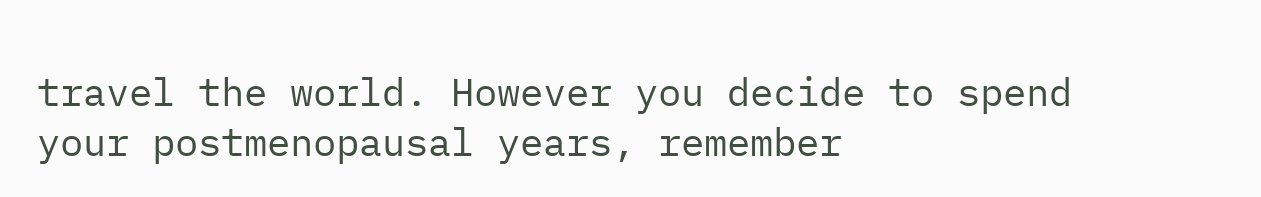travel the world. However you decide to spend your postmenopausal years, remember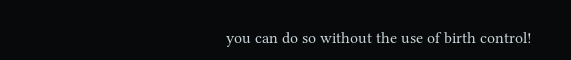you can do so without the use of birth control!